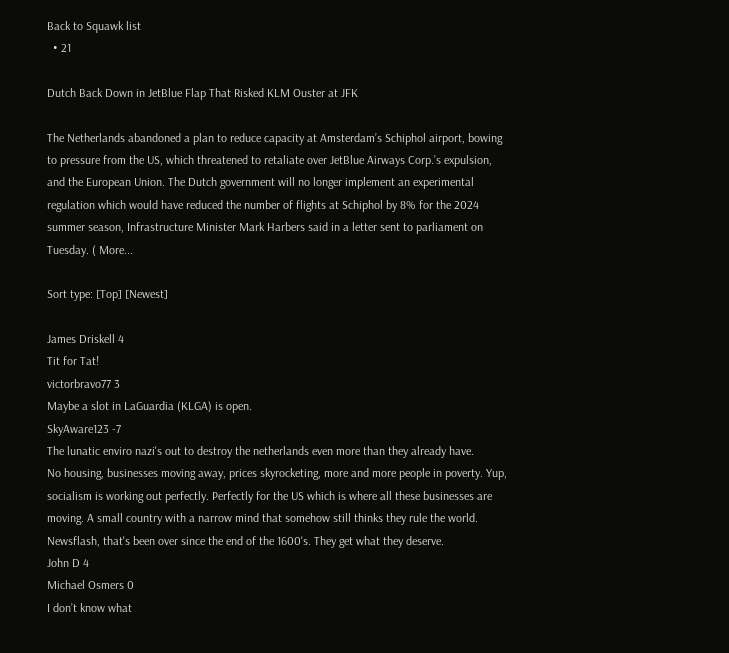Back to Squawk list
  • 21

Dutch Back Down in JetBlue Flap That Risked KLM Ouster at JFK

The Netherlands abandoned a plan to reduce capacity at Amsterdam’s Schiphol airport, bowing to pressure from the US, which threatened to retaliate over JetBlue Airways Corp.’s expulsion, and the European Union. The Dutch government will no longer implement an experimental regulation which would have reduced the number of flights at Schiphol by 8% for the 2024 summer season, Infrastructure Minister Mark Harbers said in a letter sent to parliament on Tuesday. ( More...

Sort type: [Top] [Newest]

James Driskell 4
Tit for Tat!
victorbravo77 3
Maybe a slot in LaGuardia (KLGA) is open.
SkyAware123 -7
The lunatic enviro nazi's out to destroy the netherlands even more than they already have.
No housing, businesses moving away, prices skyrocketing, more and more people in poverty. Yup, socialism is working out perfectly. Perfectly for the US which is where all these businesses are moving. A small country with a narrow mind that somehow still thinks they rule the world. Newsflash, that's been over since the end of the 1600's. They get what they deserve.
John D 4
Michael Osmers 0
I don’t know what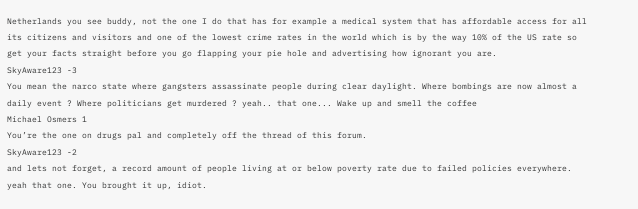Netherlands you see buddy, not the one I do that has for example a medical system that has affordable access for all its citizens and visitors and one of the lowest crime rates in the world which is by the way 10% of the US rate so get your facts straight before you go flapping your pie hole and advertising how ignorant you are.
SkyAware123 -3
You mean the narco state where gangsters assassinate people during clear daylight. Where bombings are now almost a daily event ? Where politicians get murdered ? yeah.. that one... Wake up and smell the coffee
Michael Osmers 1
You’re the one on drugs pal and completely off the thread of this forum.
SkyAware123 -2
and lets not forget, a record amount of people living at or below poverty rate due to failed policies everywhere. yeah that one. You brought it up, idiot.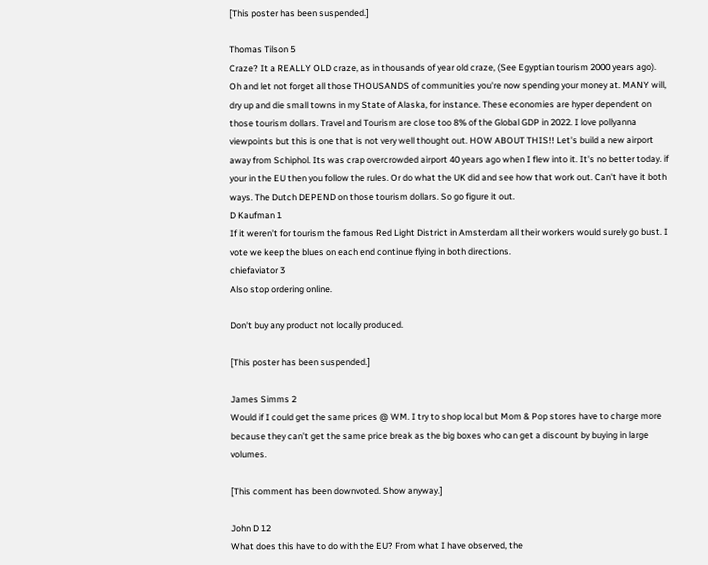[This poster has been suspended.]

Thomas Tilson 5
Craze? It a REALLY OLD craze, as in thousands of year old craze, (See Egyptian tourism 2000 years ago). Oh and let not forget all those THOUSANDS of communities you're now spending your money at. MANY will, dry up and die small towns in my State of Alaska, for instance. These economies are hyper dependent on those tourism dollars. Travel and Tourism are close too 8% of the Global GDP in 2022. I love pollyanna viewpoints but this is one that is not very well thought out. HOW ABOUT THIS!! Let's build a new airport away from Schiphol. Its was crap overcrowded airport 40 years ago when I flew into it. It's no better today. if your in the EU then you follow the rules. Or do what the UK did and see how that work out. Can't have it both ways. The Dutch DEPEND on those tourism dollars. So go figure it out.
D Kaufman 1
If it weren’t for tourism the famous Red Light District in Amsterdam all their workers would surely go bust. I vote we keep the blues on each end continue flying in both directions.
chiefaviator 3
Also stop ordering online.

Don't buy any product not locally produced.

[This poster has been suspended.]

James Simms 2
Would if I could get the same prices @ WM. I try to shop local but Mom & Pop stores have to charge more because they can’t get the same price break as the big boxes who can get a discount by buying in large volumes.

[This comment has been downvoted. Show anyway.]

John D 12
What does this have to do with the EU? From what I have observed, the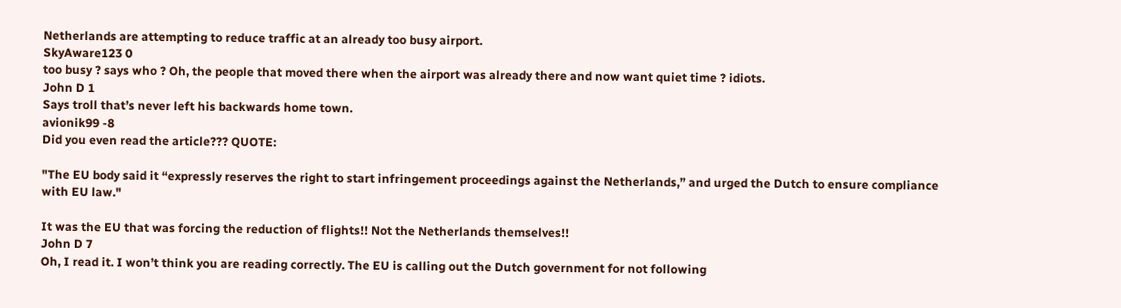Netherlands are attempting to reduce traffic at an already too busy airport.
SkyAware123 0
too busy ? says who ? Oh, the people that moved there when the airport was already there and now want quiet time ? idiots.
John D 1
Says troll that’s never left his backwards home town.
avionik99 -8
Did you even read the article??? QUOTE:

"The EU body said it “expressly reserves the right to start infringement proceedings against the Netherlands,” and urged the Dutch to ensure compliance with EU law."

It was the EU that was forcing the reduction of flights!! Not the Netherlands themselves!!
John D 7
Oh, I read it. I won’t think you are reading correctly. The EU is calling out the Dutch government for not following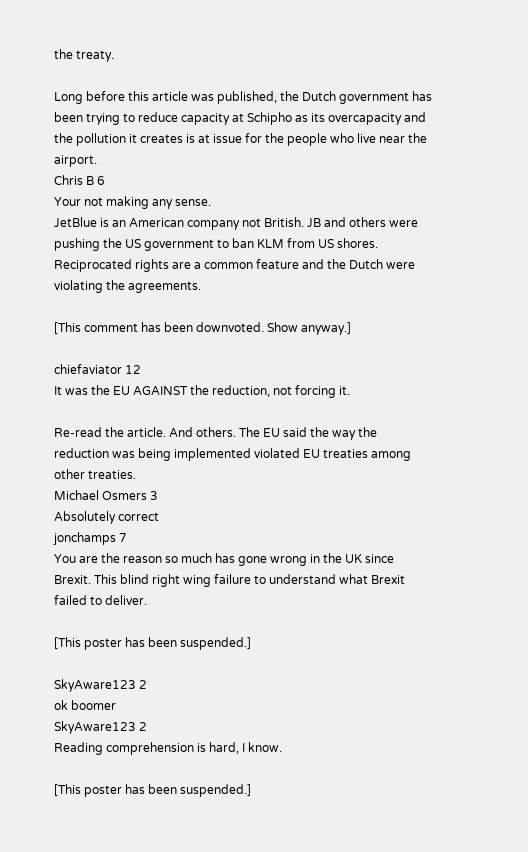the treaty.

Long before this article was published, the Dutch government has been trying to reduce capacity at Schipho as its overcapacity and the pollution it creates is at issue for the people who live near the airport.
Chris B 6
Your not making any sense.
JetBlue is an American company not British. JB and others were pushing the US government to ban KLM from US shores.
Reciprocated rights are a common feature and the Dutch were violating the agreements.

[This comment has been downvoted. Show anyway.]

chiefaviator 12
It was the EU AGAINST the reduction, not forcing it.

Re-read the article. And others. The EU said the way the reduction was being implemented violated EU treaties among other treaties.
Michael Osmers 3
Absolutely correct
jonchamps 7
You are the reason so much has gone wrong in the UK since Brexit. This blind right wing failure to understand what Brexit failed to deliver.

[This poster has been suspended.]

SkyAware123 2
ok boomer
SkyAware123 2
Reading comprehension is hard, I know.

[This poster has been suspended.]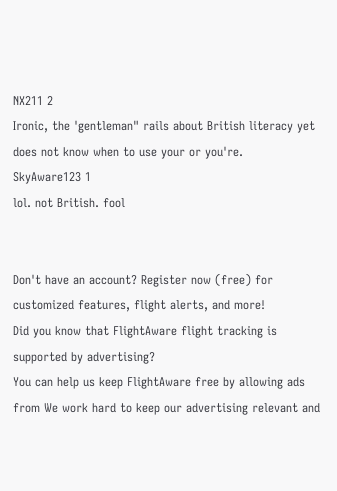NX211 2
Ironic, the 'gentleman" rails about British literacy yet does not know when to use your or you're.
SkyAware123 1
lol. not British. fool


Don't have an account? Register now (free) for customized features, flight alerts, and more!
Did you know that FlightAware flight tracking is supported by advertising?
You can help us keep FlightAware free by allowing ads from We work hard to keep our advertising relevant and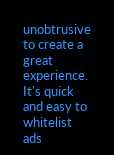unobtrusive to create a great experience. It's quick and easy to whitelist ads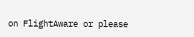on FlightAware or please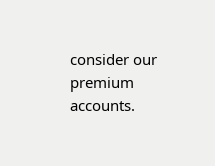consider our premium accounts.